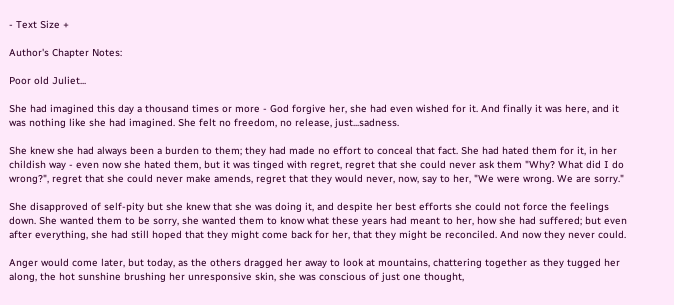- Text Size +

Author's Chapter Notes:

Poor old Juliet...

She had imagined this day a thousand times or more - God forgive her, she had even wished for it. And finally it was here, and it was nothing like she had imagined. She felt no freedom, no release, just...sadness.

She knew she had always been a burden to them; they had made no effort to conceal that fact. She had hated them for it, in her childish way - even now she hated them, but it was tinged with regret, regret that she could never ask them "Why? What did I do wrong?", regret that she could never make amends, regret that they would never, now, say to her, "We were wrong. We are sorry."

She disapproved of self-pity but she knew that she was doing it, and despite her best efforts she could not force the feelings down. She wanted them to be sorry, she wanted them to know what these years had meant to her, how she had suffered; but even after everything, she had still hoped that they might come back for her, that they might be reconciled. And now they never could.

Anger would come later, but today, as the others dragged her away to look at mountains, chattering together as they tugged her along, the hot sunshine brushing her unresponsive skin, she was conscious of just one thought,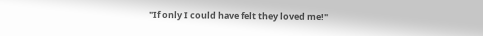"If only I could have felt they loved me!"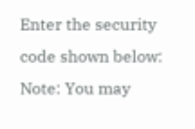Enter the security code shown below:
Note: You may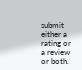submit either a rating or a review or both.